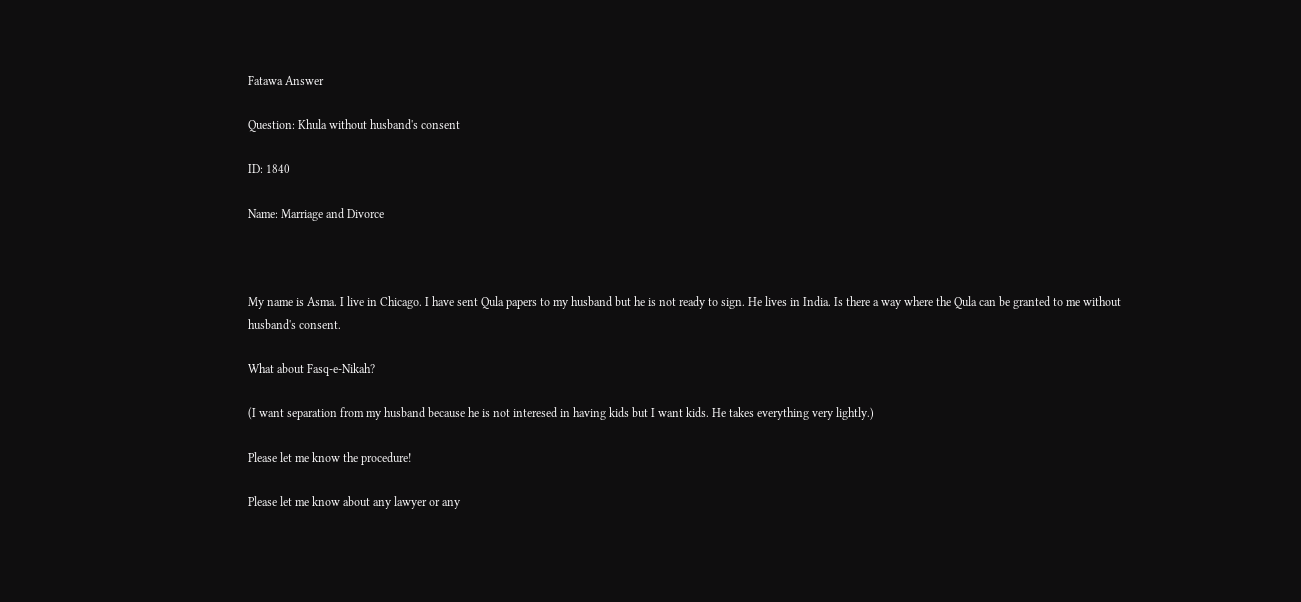Fatawa Answer

Question: Khula without husband's consent

ID: 1840

Name: Marriage and Divorce



My name is Asma. I live in Chicago. I have sent Qula papers to my husband but he is not ready to sign. He lives in India. Is there a way where the Qula can be granted to me without husband's consent.

What about Fasq-e-Nikah?

(I want separation from my husband because he is not interesed in having kids but I want kids. He takes everything very lightly.)

Please let me know the procedure!

Please let me know about any lawyer or any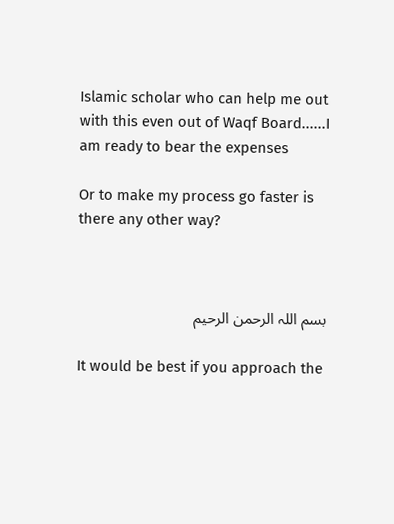Islamic scholar who can help me out with this even out of Waqf Board......I am ready to bear the expenses

Or to make my process go faster is there any other way?



بسم اللہ الرحمن الرحیم

It would be best if you approach the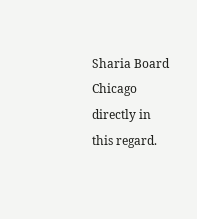Sharia Board Chicago directly in this regard.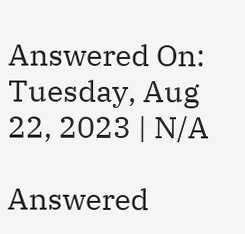Answered On: Tuesday, Aug 22, 2023 | N/A

Answered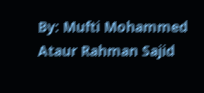By: Mufti Mohammed Ataur Rahman Sajid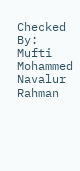Checked By: Mufti Mohammed Navalur Rahman